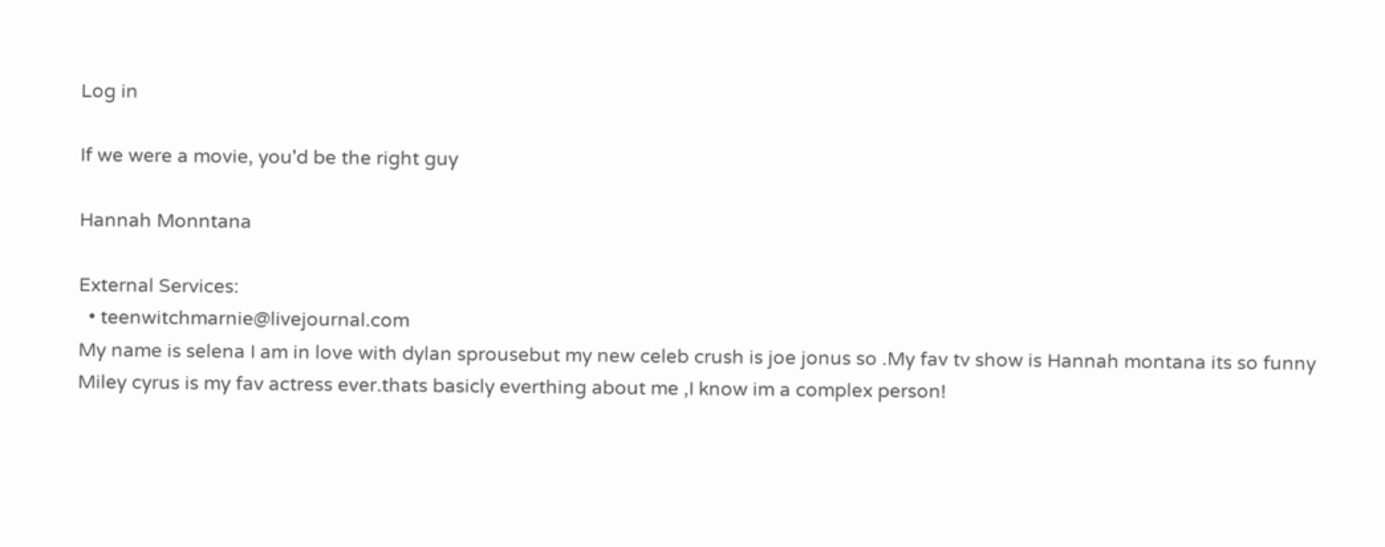Log in

If we were a movie, you'd be the right guy

Hannah Monntana

External Services:
  • teenwitchmarnie@livejournal.com
My name is selena I am in love with dylan sprousebut my new celeb crush is joe jonus so .My fav tv show is Hannah montana its so funny Miley cyrus is my fav actress ever.thats basicly everthing about me ,I know im a complex person!